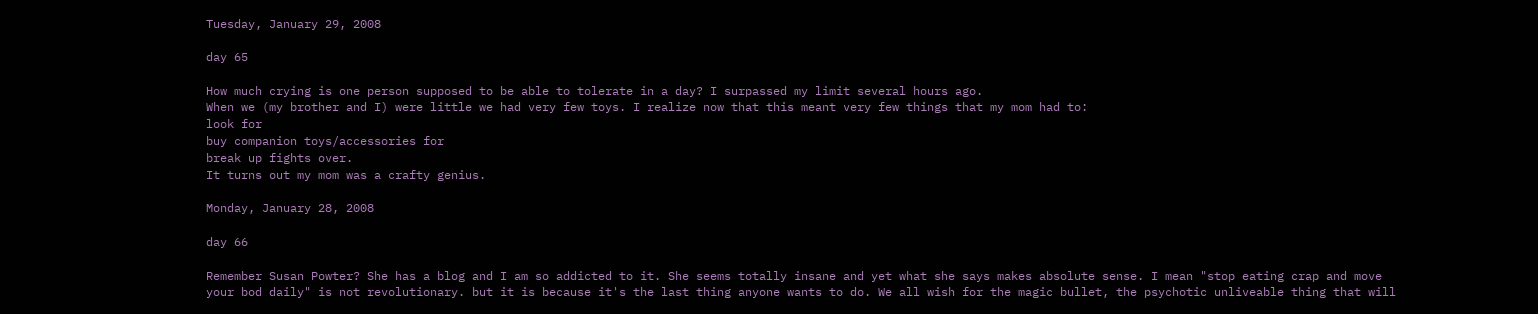Tuesday, January 29, 2008

day 65

How much crying is one person supposed to be able to tolerate in a day? I surpassed my limit several hours ago.
When we (my brother and I) were little we had very few toys. I realize now that this meant very few things that my mom had to:
look for
buy companion toys/accessories for
break up fights over.
It turns out my mom was a crafty genius.

Monday, January 28, 2008

day 66

Remember Susan Powter? She has a blog and I am so addicted to it. She seems totally insane and yet what she says makes absolute sense. I mean "stop eating crap and move your bod daily" is not revolutionary. but it is because it's the last thing anyone wants to do. We all wish for the magic bullet, the psychotic unliveable thing that will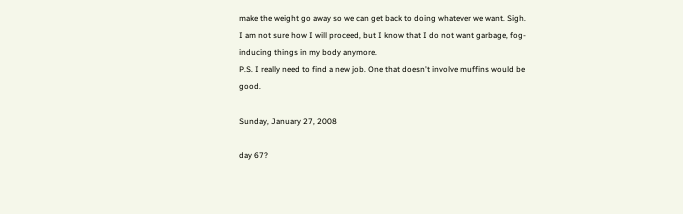make the weight go away so we can get back to doing whatever we want. Sigh.
I am not sure how I will proceed, but I know that I do not want garbage, fog-inducing things in my body anymore.
P.S. I really need to find a new job. One that doesn't involve muffins would be good.

Sunday, January 27, 2008

day 67?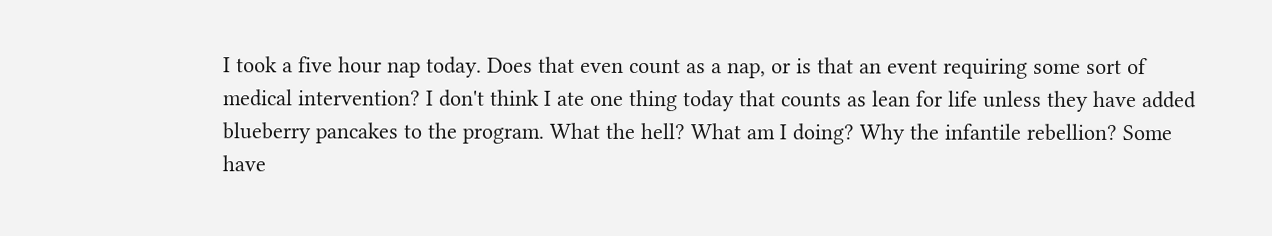I took a five hour nap today. Does that even count as a nap, or is that an event requiring some sort of medical intervention? I don't think I ate one thing today that counts as lean for life unless they have added blueberry pancakes to the program. What the hell? What am I doing? Why the infantile rebellion? Some have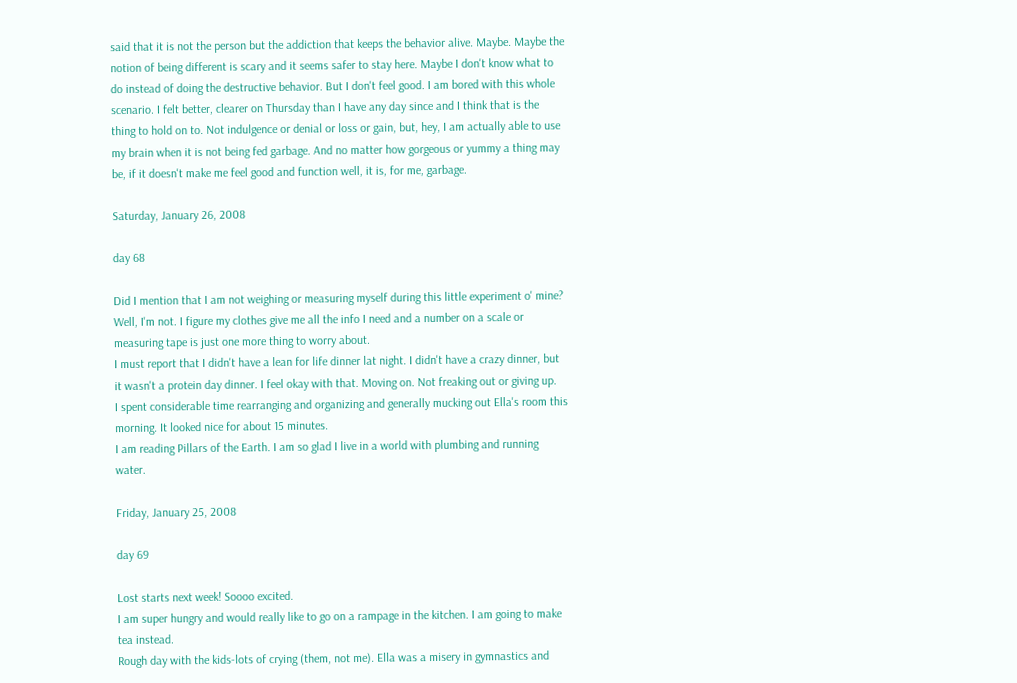said that it is not the person but the addiction that keeps the behavior alive. Maybe. Maybe the notion of being different is scary and it seems safer to stay here. Maybe I don't know what to do instead of doing the destructive behavior. But I don't feel good. I am bored with this whole scenario. I felt better, clearer on Thursday than I have any day since and I think that is the thing to hold on to. Not indulgence or denial or loss or gain, but, hey, I am actually able to use my brain when it is not being fed garbage. And no matter how gorgeous or yummy a thing may be, if it doesn't make me feel good and function well, it is, for me, garbage.

Saturday, January 26, 2008

day 68

Did I mention that I am not weighing or measuring myself during this little experiment o' mine? Well, I'm not. I figure my clothes give me all the info I need and a number on a scale or measuring tape is just one more thing to worry about.
I must report that I didn't have a lean for life dinner lat night. I didn't have a crazy dinner, but it wasn't a protein day dinner. I feel okay with that. Moving on. Not freaking out or giving up.
I spent considerable time rearranging and organizing and generally mucking out Ella's room this morning. It looked nice for about 15 minutes.
I am reading Pillars of the Earth. I am so glad I live in a world with plumbing and running water.

Friday, January 25, 2008

day 69

Lost starts next week! Soooo excited.
I am super hungry and would really like to go on a rampage in the kitchen. I am going to make tea instead.
Rough day with the kids-lots of crying (them, not me). Ella was a misery in gymnastics and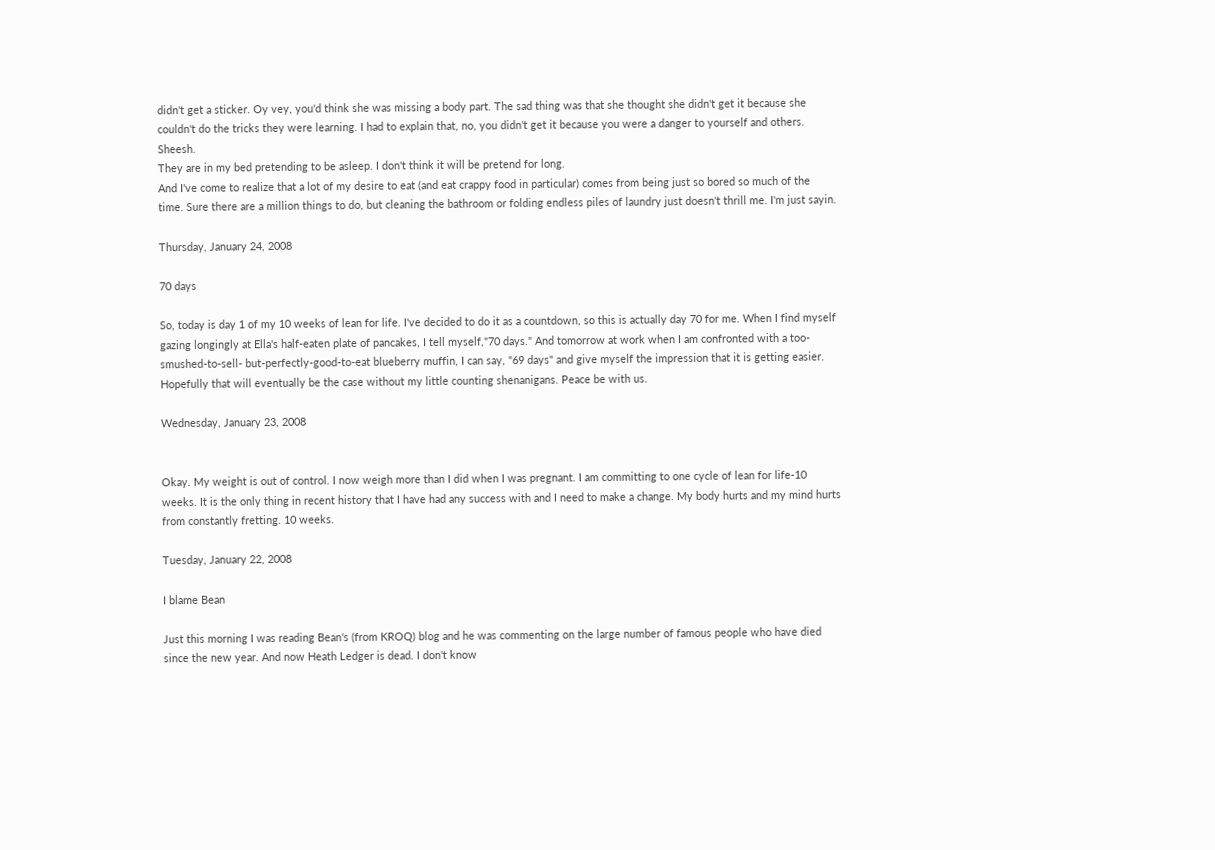didn't get a sticker. Oy vey, you'd think she was missing a body part. The sad thing was that she thought she didn't get it because she couldn't do the tricks they were learning. I had to explain that, no, you didn't get it because you were a danger to yourself and others. Sheesh.
They are in my bed pretending to be asleep. I don't think it will be pretend for long.
And I've come to realize that a lot of my desire to eat (and eat crappy food in particular) comes from being just so bored so much of the time. Sure there are a million things to do, but cleaning the bathroom or folding endless piles of laundry just doesn't thrill me. I'm just sayin.

Thursday, January 24, 2008

70 days

So, today is day 1 of my 10 weeks of lean for life. I've decided to do it as a countdown, so this is actually day 70 for me. When I find myself gazing longingly at Ella's half-eaten plate of pancakes, I tell myself,"70 days." And tomorrow at work when I am confronted with a too-smushed-to-sell- but-perfectly-good-to-eat blueberry muffin, I can say, "69 days" and give myself the impression that it is getting easier. Hopefully that will eventually be the case without my little counting shenanigans. Peace be with us.

Wednesday, January 23, 2008


Okay. My weight is out of control. I now weigh more than I did when I was pregnant. I am committing to one cycle of lean for life-10 weeks. It is the only thing in recent history that I have had any success with and I need to make a change. My body hurts and my mind hurts from constantly fretting. 10 weeks.

Tuesday, January 22, 2008

I blame Bean

Just this morning I was reading Bean's (from KROQ) blog and he was commenting on the large number of famous people who have died since the new year. And now Heath Ledger is dead. I don't know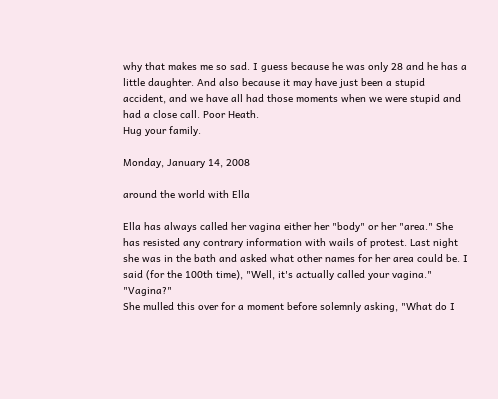why that makes me so sad. I guess because he was only 28 and he has a little daughter. And also because it may have just been a stupid accident, and we have all had those moments when we were stupid and had a close call. Poor Heath.
Hug your family.

Monday, January 14, 2008

around the world with Ella

Ella has always called her vagina either her "body" or her "area." She has resisted any contrary information with wails of protest. Last night she was in the bath and asked what other names for her area could be. I said (for the 100th time), "Well, it's actually called your vagina."                 "Vagina?"
She mulled this over for a moment before solemnly asking, "What do I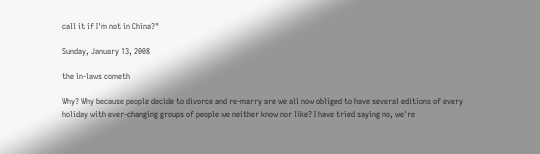call it if I'm not in China?"

Sunday, January 13, 2008

the in-laws cometh

Why? Why because people decide to divorce and re-marry are we all now obliged to have several editions of every holiday with ever-changing groups of people we neither know nor like? I have tried saying no, we're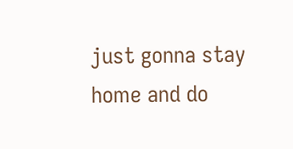just gonna stay home and do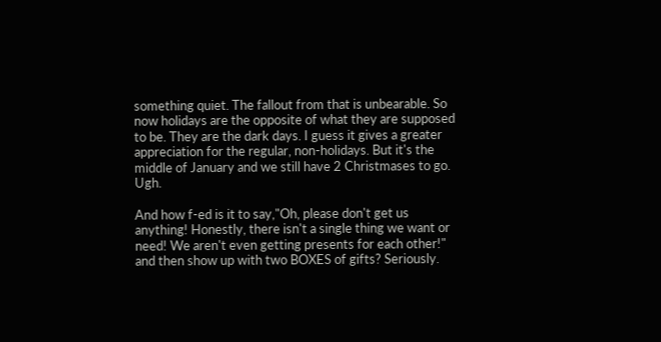something quiet. The fallout from that is unbearable. So now holidays are the opposite of what they are supposed to be. They are the dark days. I guess it gives a greater appreciation for the regular, non-holidays. But it's the middle of January and we still have 2 Christmases to go. Ugh.

And how f-ed is it to say,"Oh, please don't get us anything! Honestly, there isn't a single thing we want or need! We aren't even getting presents for each other!" and then show up with two BOXES of gifts? Seriously.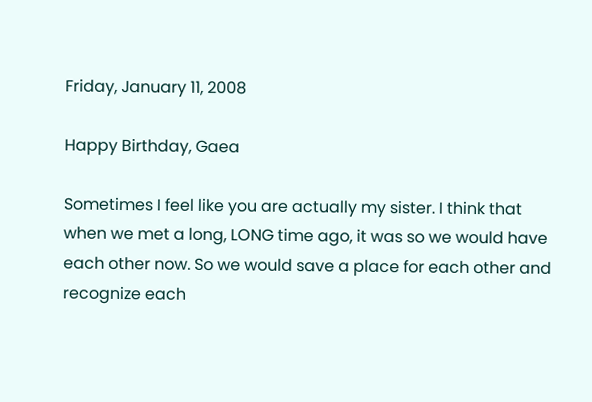Friday, January 11, 2008

Happy Birthday, Gaea

Sometimes I feel like you are actually my sister. I think that when we met a long, LONG time ago, it was so we would have each other now. So we would save a place for each other and recognize each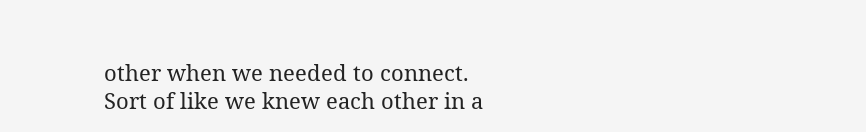other when we needed to connect. Sort of like we knew each other in a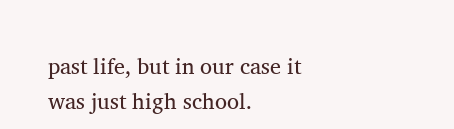past life, but in our case it was just high school.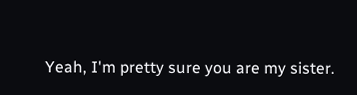Yeah, I'm pretty sure you are my sister.